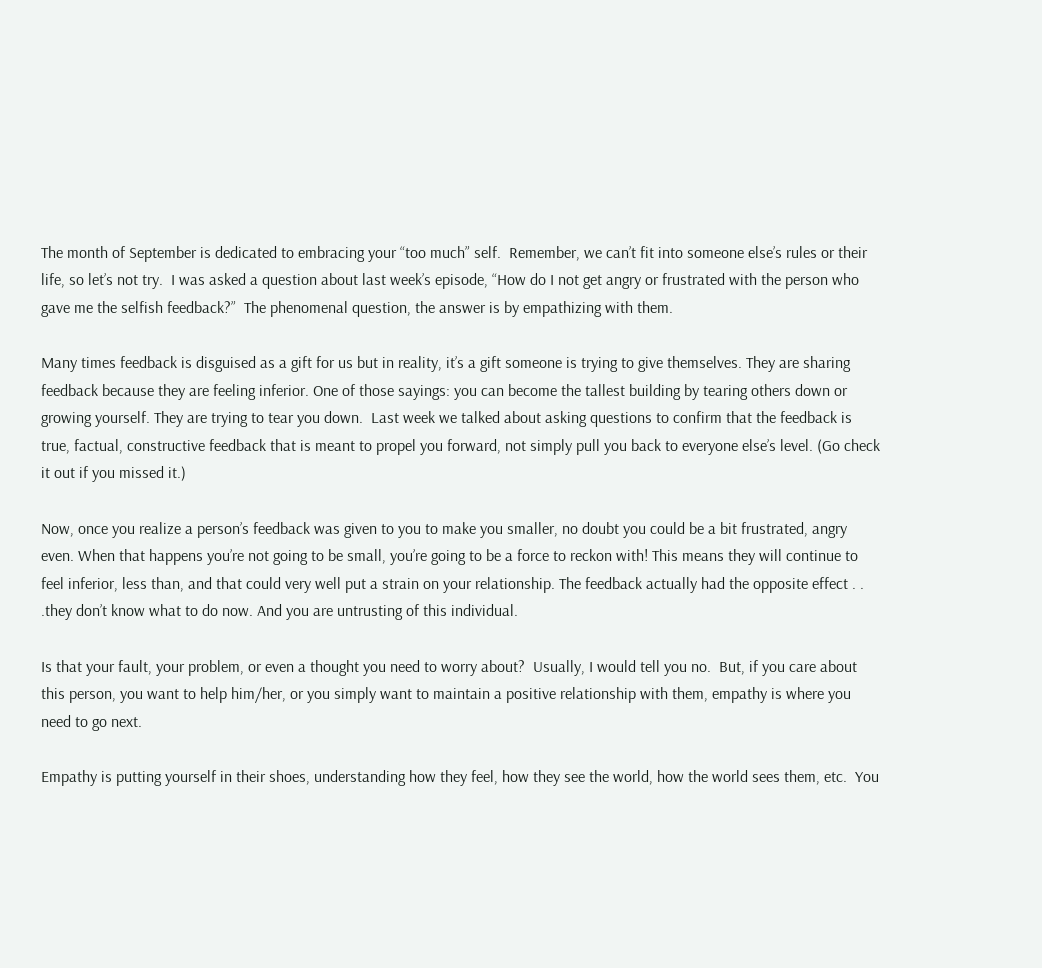The month of September is dedicated to embracing your “too much” self.  Remember, we can’t fit into someone else’s rules or their life, so let’s not try.  I was asked a question about last week’s episode, “How do I not get angry or frustrated with the person who gave me the selfish feedback?”  The phenomenal question, the answer is by empathizing with them.

Many times feedback is disguised as a gift for us but in reality, it’s a gift someone is trying to give themselves. They are sharing feedback because they are feeling inferior. One of those sayings: you can become the tallest building by tearing others down or growing yourself. They are trying to tear you down.  Last week we talked about asking questions to confirm that the feedback is true, factual, constructive feedback that is meant to propel you forward, not simply pull you back to everyone else’s level. (Go check it out if you missed it.)

Now, once you realize a person’s feedback was given to you to make you smaller, no doubt you could be a bit frustrated, angry even. When that happens you’re not going to be small, you’re going to be a force to reckon with! This means they will continue to feel inferior, less than, and that could very well put a strain on your relationship. The feedback actually had the opposite effect . . .they don’t know what to do now. And you are untrusting of this individual.

Is that your fault, your problem, or even a thought you need to worry about?  Usually, I would tell you no.  But, if you care about this person, you want to help him/her, or you simply want to maintain a positive relationship with them, empathy is where you need to go next.

Empathy is putting yourself in their shoes, understanding how they feel, how they see the world, how the world sees them, etc.  You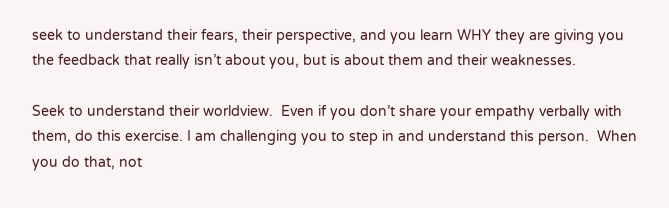seek to understand their fears, their perspective, and you learn WHY they are giving you the feedback that really isn’t about you, but is about them and their weaknesses.

Seek to understand their worldview.  Even if you don’t share your empathy verbally with them, do this exercise. I am challenging you to step in and understand this person.  When you do that, not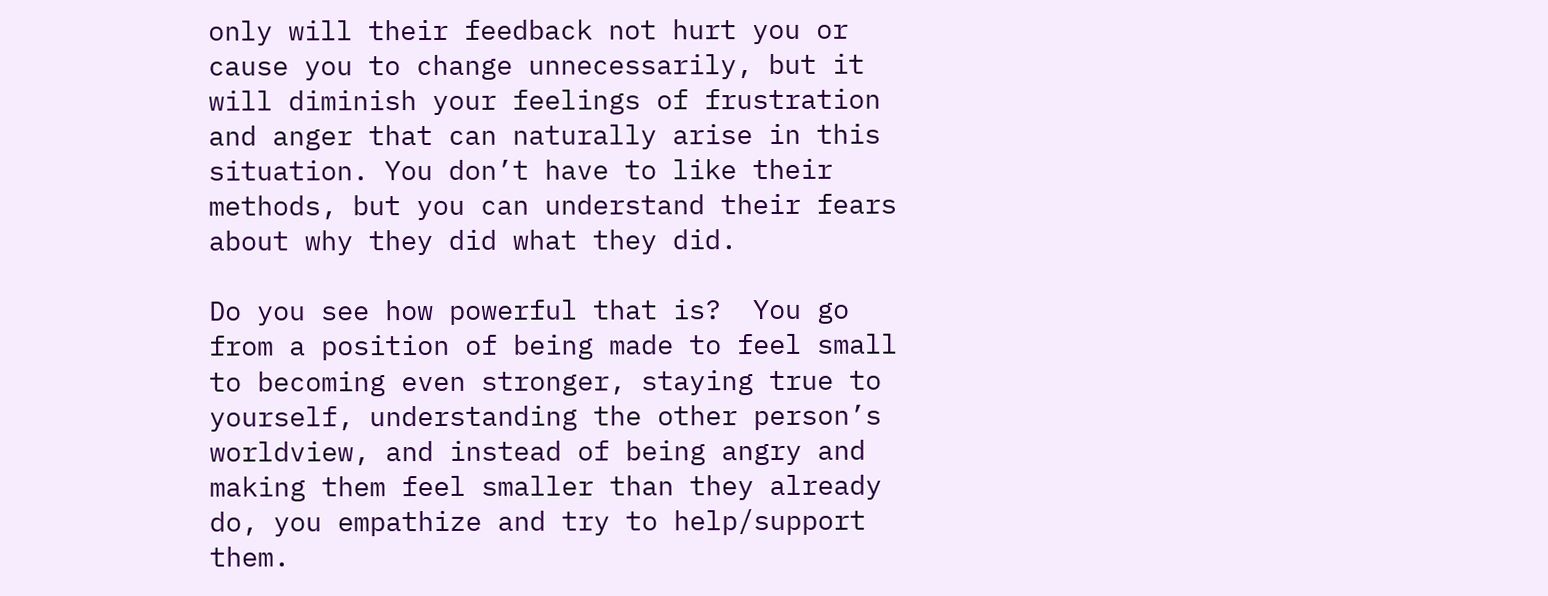only will their feedback not hurt you or cause you to change unnecessarily, but it will diminish your feelings of frustration and anger that can naturally arise in this situation. You don’t have to like their methods, but you can understand their fears about why they did what they did.

Do you see how powerful that is?  You go from a position of being made to feel small to becoming even stronger, staying true to yourself, understanding the other person’s worldview, and instead of being angry and making them feel smaller than they already do, you empathize and try to help/support them.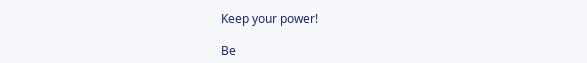Keep your power!

Be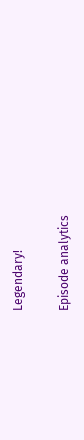Legendary!

Episode analytics